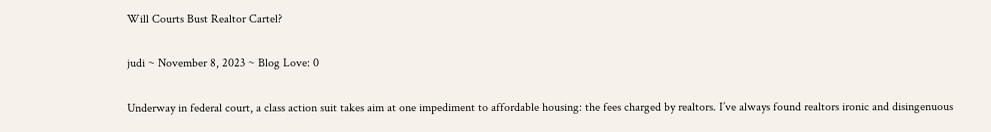Will Courts Bust Realtor Cartel?

judi ~ November 8, 2023 ~ Blog Love: 0

Underway in federal court, a class action suit takes aim at one impediment to affordable housing: the fees charged by realtors. I’ve always found realtors ironic and disingenuous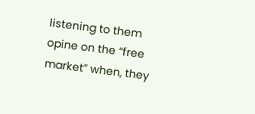listening to them opine on the “free market” when, they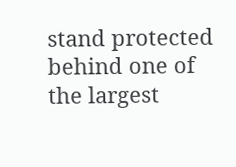stand protected behind one of the largest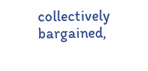collectively bargained,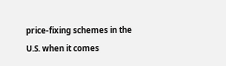price-fixing schemes in the U.S. when it comes